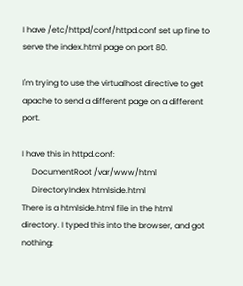I have /etc/httpd/conf/httpd.conf set up fine to serve the index.html page on port 80.

I'm trying to use the virtualhost directive to get apache to send a different page on a different port.

I have this in httpd.conf:
     DocumentRoot /var/www/html
     DirectoryIndex htmlside.html
There is a htmlside.html file in the html directory. I typed this into the browser, and got nothing: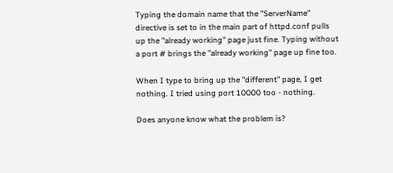Typing the domain name that the "ServerName" directive is set to in the main part of httpd.conf pulls up the "already working" page just fine. Typing without a port # brings the "already working" page up fine too.

When I type to bring up the "different" page, I get nothing. I tried using port 10000 too - nothing.

Does anyone know what the problem is?